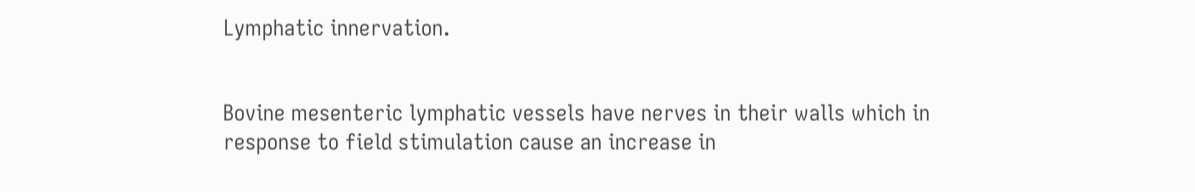Lymphatic innervation.


Bovine mesenteric lymphatic vessels have nerves in their walls which in response to field stimulation cause an increase in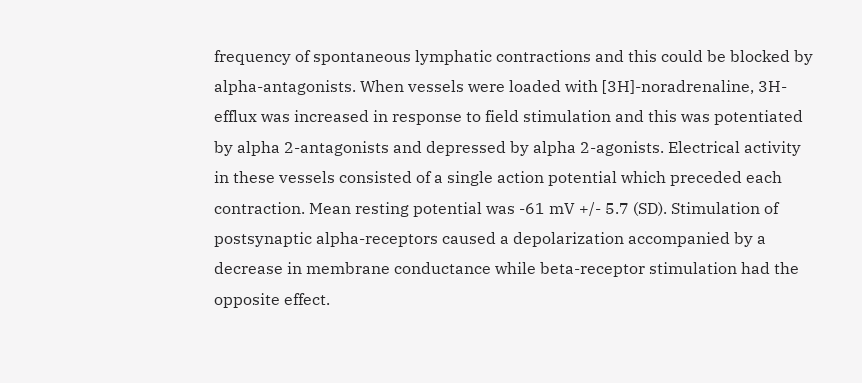frequency of spontaneous lymphatic contractions and this could be blocked by alpha-antagonists. When vessels were loaded with [3H]-noradrenaline, 3H-efflux was increased in response to field stimulation and this was potentiated by alpha 2-antagonists and depressed by alpha 2-agonists. Electrical activity in these vessels consisted of a single action potential which preceded each contraction. Mean resting potential was -61 mV +/- 5.7 (SD). Stimulation of postsynaptic alpha-receptors caused a depolarization accompanied by a decrease in membrane conductance while beta-receptor stimulation had the opposite effect.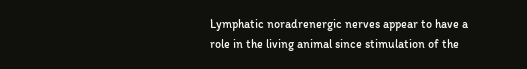Lymphatic noradrenergic nerves appear to have a role in the living animal since stimulation of the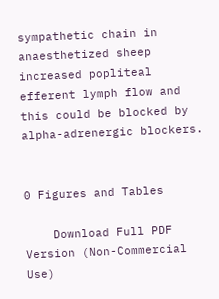sympathetic chain in anaesthetized sheep increased popliteal efferent lymph flow and this could be blocked by alpha-adrenergic blockers.


0 Figures and Tables

    Download Full PDF Version (Non-Commercial Use)